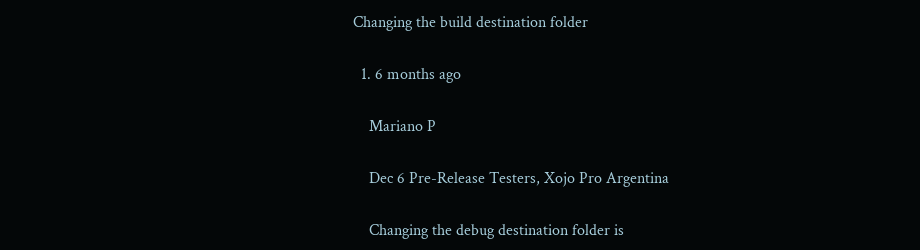Changing the build destination folder

  1. 6 months ago

    Mariano P

    Dec 6 Pre-Release Testers, Xojo Pro Argentina

    Changing the debug destination folder is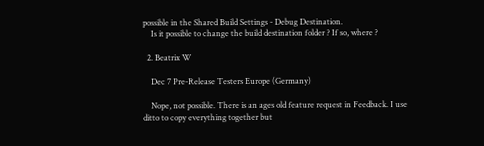possible in the Shared Build Settings - Debug Destination.
    Is it possible to change the build destination folder ? If so, where ?

  2. Beatrix W

    Dec 7 Pre-Release Testers Europe (Germany)

    Nope, not possible. There is an ages old feature request in Feedback. I use ditto to copy everything together but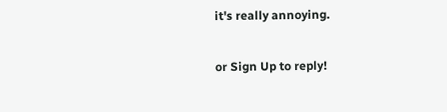it's really annoying.

or Sign Up to reply!